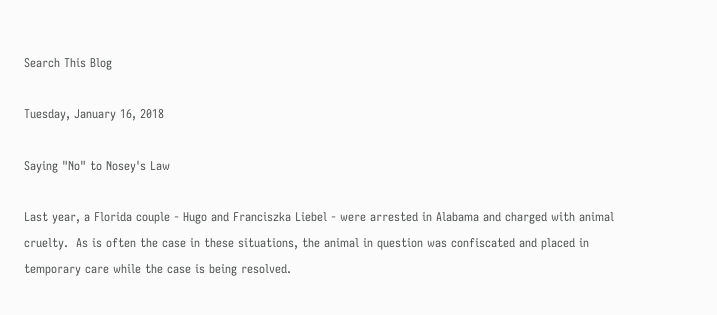Search This Blog

Tuesday, January 16, 2018

Saying "No" to Nosey's Law

Last year, a Florida couple - Hugo and Franciszka Liebel - were arrested in Alabama and charged with animal cruelty.  As is often the case in these situations, the animal in question was confiscated and placed in temporary care while the case is being resolved.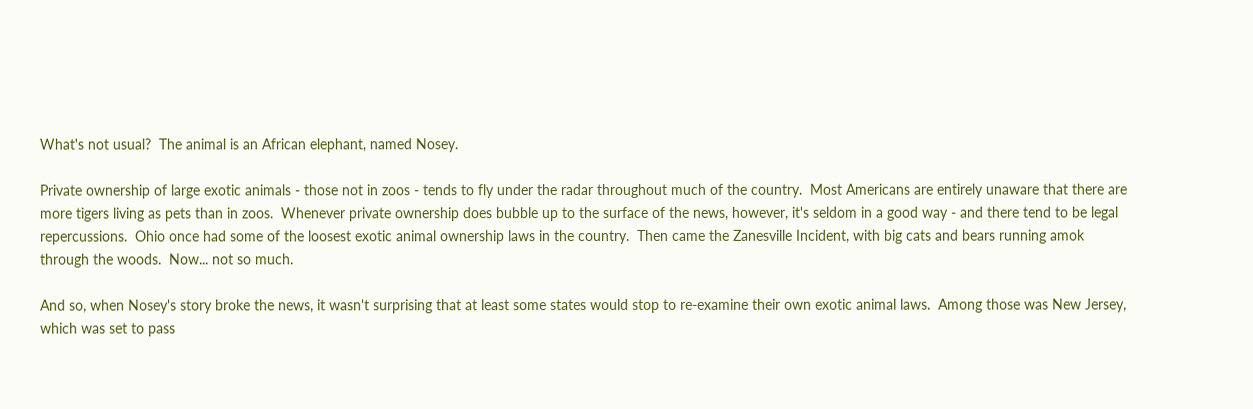What's not usual?  The animal is an African elephant, named Nosey.

Private ownership of large exotic animals - those not in zoos - tends to fly under the radar throughout much of the country.  Most Americans are entirely unaware that there are more tigers living as pets than in zoos.  Whenever private ownership does bubble up to the surface of the news, however, it's seldom in a good way - and there tend to be legal repercussions.  Ohio once had some of the loosest exotic animal ownership laws in the country.  Then came the Zanesville Incident, with big cats and bears running amok through the woods.  Now... not so much.

And so, when Nosey's story broke the news, it wasn't surprising that at least some states would stop to re-examine their own exotic animal laws.  Among those was New Jersey, which was set to pass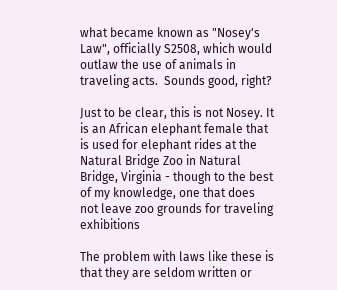what became known as "Nosey's Law", officially S2508, which would outlaw the use of animals in traveling acts.  Sounds good, right?

Just to be clear, this is not Nosey. It is an African elephant female that is used for elephant rides at the Natural Bridge Zoo in Natural Bridge, Virginia - though to the best of my knowledge, one that does not leave zoo grounds for traveling exhibitions

The problem with laws like these is that they are seldom written or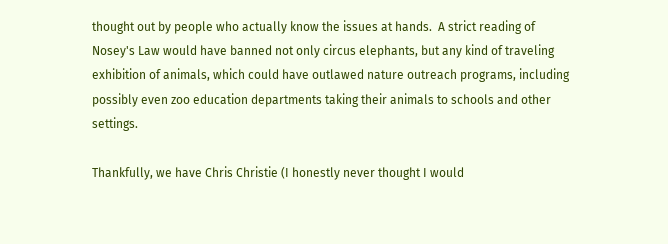thought out by people who actually know the issues at hands.  A strict reading of Nosey's Law would have banned not only circus elephants, but any kind of traveling exhibition of animals, which could have outlawed nature outreach programs, including possibly even zoo education departments taking their animals to schools and other settings.

Thankfully, we have Chris Christie (I honestly never thought I would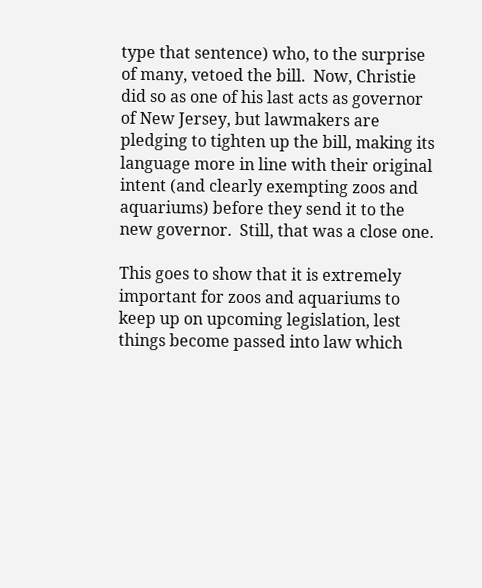type that sentence) who, to the surprise of many, vetoed the bill.  Now, Christie did so as one of his last acts as governor of New Jersey, but lawmakers are pledging to tighten up the bill, making its language more in line with their original intent (and clearly exempting zoos and aquariums) before they send it to the new governor.  Still, that was a close one.

This goes to show that it is extremely important for zoos and aquariums to keep up on upcoming legislation, lest things become passed into law which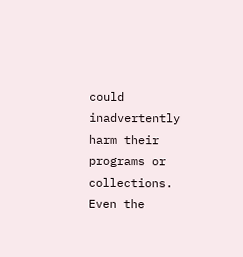could inadvertently harm their programs or collections.  Even the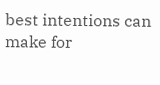best intentions can make for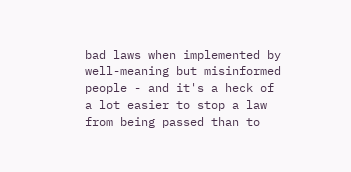bad laws when implemented by well-meaning but misinformed people - and it's a heck of a lot easier to stop a law from being passed than to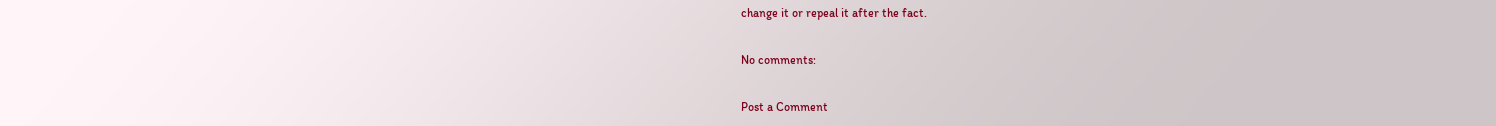change it or repeal it after the fact.

No comments:

Post a Comment